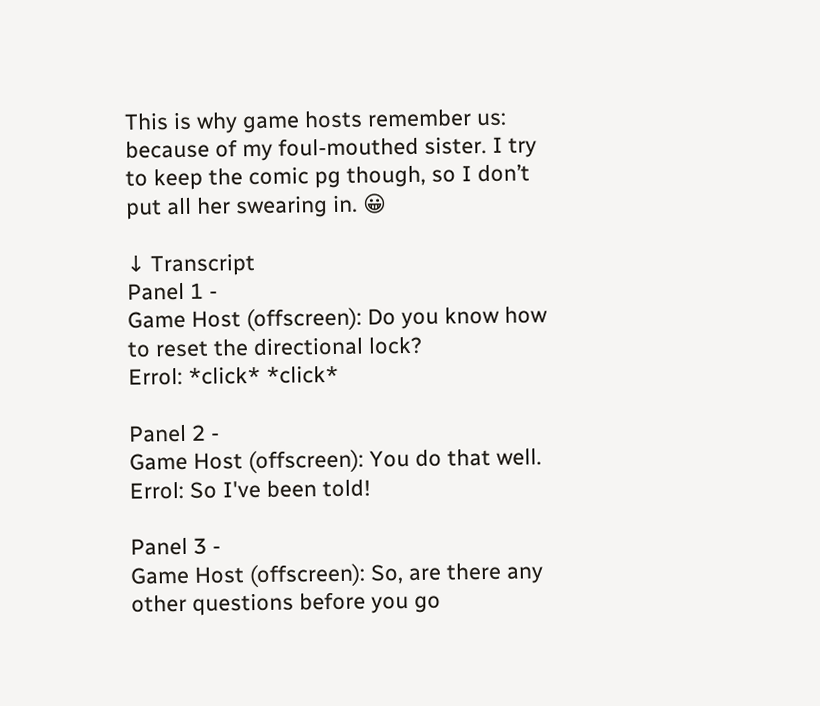This is why game hosts remember us: because of my foul-mouthed sister. I try to keep the comic pg though, so I don’t put all her swearing in. 😀

↓ Transcript
Panel 1 -
Game Host (offscreen): Do you know how to reset the directional lock?
Errol: *click* *click*

Panel 2 -
Game Host (offscreen): You do that well.
Errol: So I've been told!

Panel 3 -
Game Host (offscreen): So, are there any other questions before you go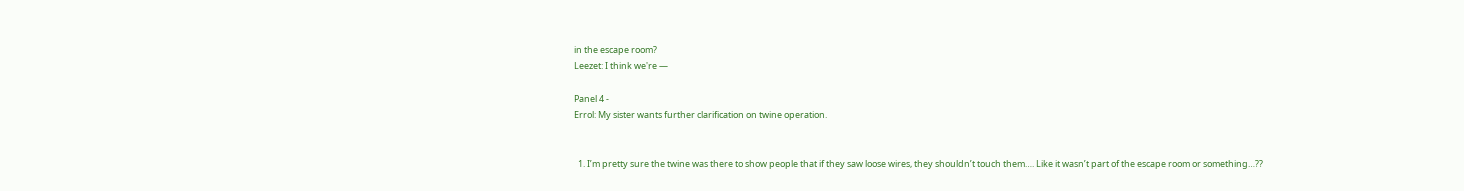in the escape room?
Leezet: I think we're —

Panel 4 -
Errol: My sister wants further clarification on twine operation.


  1. I’m pretty sure the twine was there to show people that if they saw loose wires, they shouldn’t touch them…. Like it wasn’t part of the escape room or something…??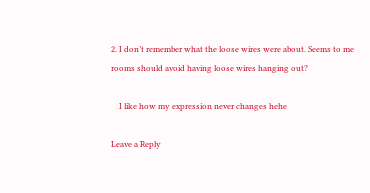2. I don’t remember what the loose wires were about. Seems to me rooms should avoid having loose wires hanging out?

    I like how my expression never changes hehe

Leave a Reply